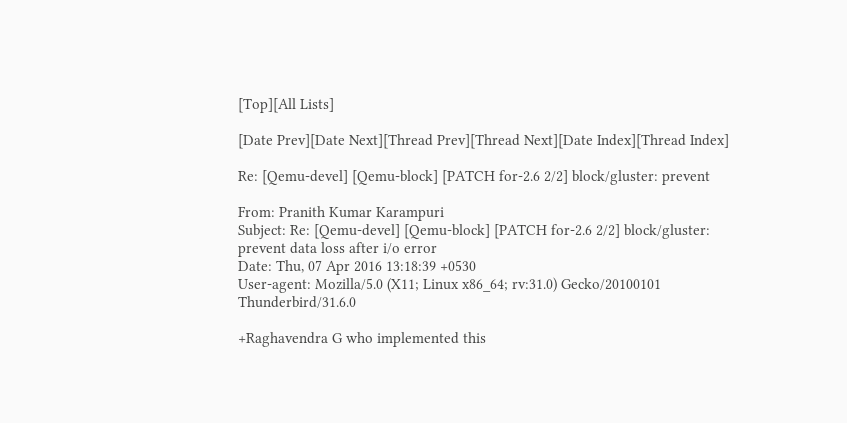[Top][All Lists]

[Date Prev][Date Next][Thread Prev][Thread Next][Date Index][Thread Index]

Re: [Qemu-devel] [Qemu-block] [PATCH for-2.6 2/2] block/gluster: prevent

From: Pranith Kumar Karampuri
Subject: Re: [Qemu-devel] [Qemu-block] [PATCH for-2.6 2/2] block/gluster: prevent data loss after i/o error
Date: Thu, 07 Apr 2016 13:18:39 +0530
User-agent: Mozilla/5.0 (X11; Linux x86_64; rv:31.0) Gecko/20100101 Thunderbird/31.6.0

+Raghavendra G who implemented this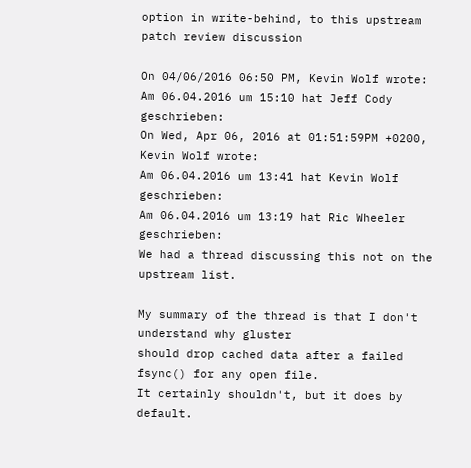option in write-behind, to this upstream patch review discussion

On 04/06/2016 06:50 PM, Kevin Wolf wrote:
Am 06.04.2016 um 15:10 hat Jeff Cody geschrieben:
On Wed, Apr 06, 2016 at 01:51:59PM +0200, Kevin Wolf wrote:
Am 06.04.2016 um 13:41 hat Kevin Wolf geschrieben:
Am 06.04.2016 um 13:19 hat Ric Wheeler geschrieben:
We had a thread discussing this not on the upstream list.

My summary of the thread is that I don't understand why gluster
should drop cached data after a failed fsync() for any open file.
It certainly shouldn't, but it does by default.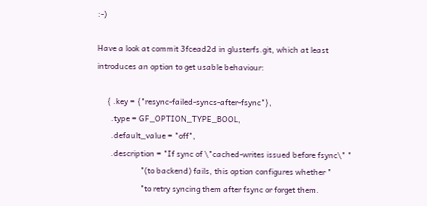:-)

Have a look at commit 3fcead2d in glusterfs.git, which at least
introduces an option to get usable behaviour:

     { .key = {"resync-failed-syncs-after-fsync"},
       .type = GF_OPTION_TYPE_BOOL,
       .default_value = "off",
       .description = "If sync of \"cached-writes issued before fsync\" "
                      "(to backend) fails, this option configures whether "
                      "to retry syncing them after fsync or forget them.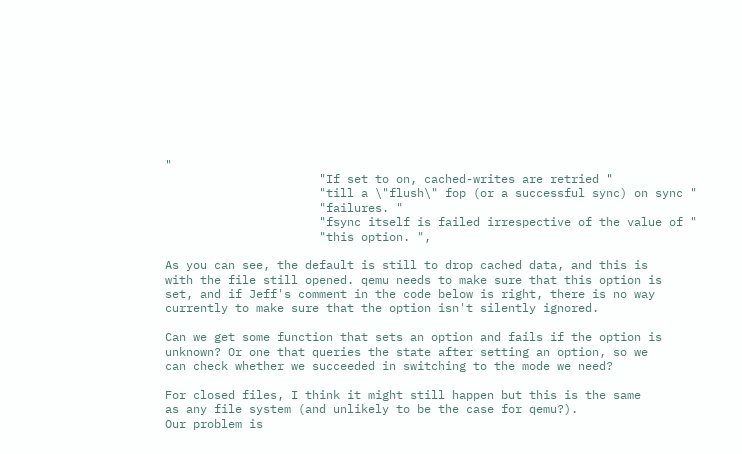"
                      "If set to on, cached-writes are retried "
                      "till a \"flush\" fop (or a successful sync) on sync "
                      "failures. "
                      "fsync itself is failed irrespective of the value of "
                      "this option. ",

As you can see, the default is still to drop cached data, and this is
with the file still opened. qemu needs to make sure that this option is
set, and if Jeff's comment in the code below is right, there is no way
currently to make sure that the option isn't silently ignored.

Can we get some function that sets an option and fails if the option is
unknown? Or one that queries the state after setting an option, so we
can check whether we succeeded in switching to the mode we need?

For closed files, I think it might still happen but this is the same
as any file system (and unlikely to be the case for qemu?).
Our problem is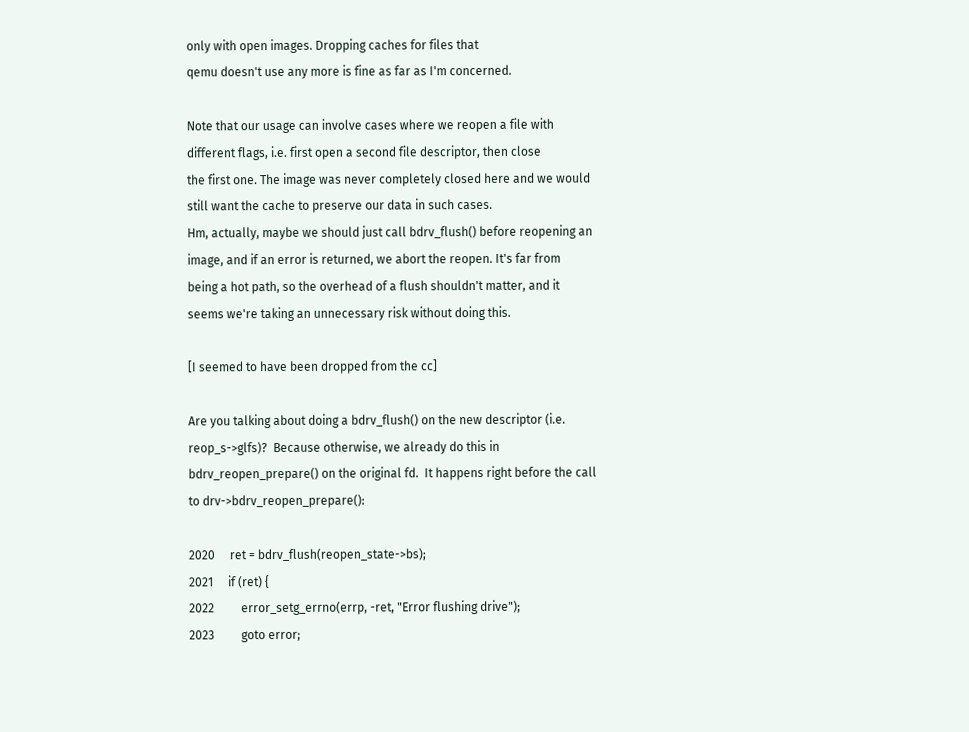only with open images. Dropping caches for files that
qemu doesn't use any more is fine as far as I'm concerned.

Note that our usage can involve cases where we reopen a file with
different flags, i.e. first open a second file descriptor, then close
the first one. The image was never completely closed here and we would
still want the cache to preserve our data in such cases.
Hm, actually, maybe we should just call bdrv_flush() before reopening an
image, and if an error is returned, we abort the reopen. It's far from
being a hot path, so the overhead of a flush shouldn't matter, and it
seems we're taking an unnecessary risk without doing this.

[I seemed to have been dropped from the cc]

Are you talking about doing a bdrv_flush() on the new descriptor (i.e.
reop_s->glfs)?  Because otherwise, we already do this in
bdrv_reopen_prepare() on the original fd.  It happens right before the call
to drv->bdrv_reopen_prepare():

2020     ret = bdrv_flush(reopen_state->bs);
2021     if (ret) {
2022         error_setg_errno(errp, -ret, "Error flushing drive");
2023         goto error;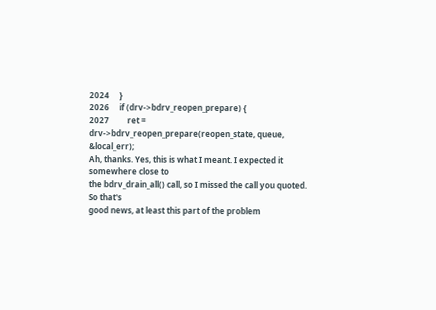2024     }
2026     if (drv->bdrv_reopen_prepare) {
2027         ret = drv->bdrv_reopen_prepare(reopen_state, queue, &local_err);
Ah, thanks. Yes, this is what I meant. I expected it somewhere close to
the bdrv_drain_all() call, so I missed the call you quoted. So that's
good news, at least this part of the problem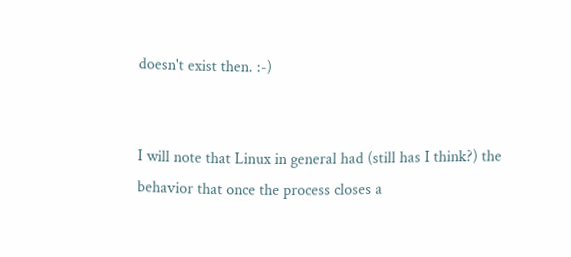doesn't exist then. :-)


I will note that Linux in general had (still has I think?) the
behavior that once the process closes a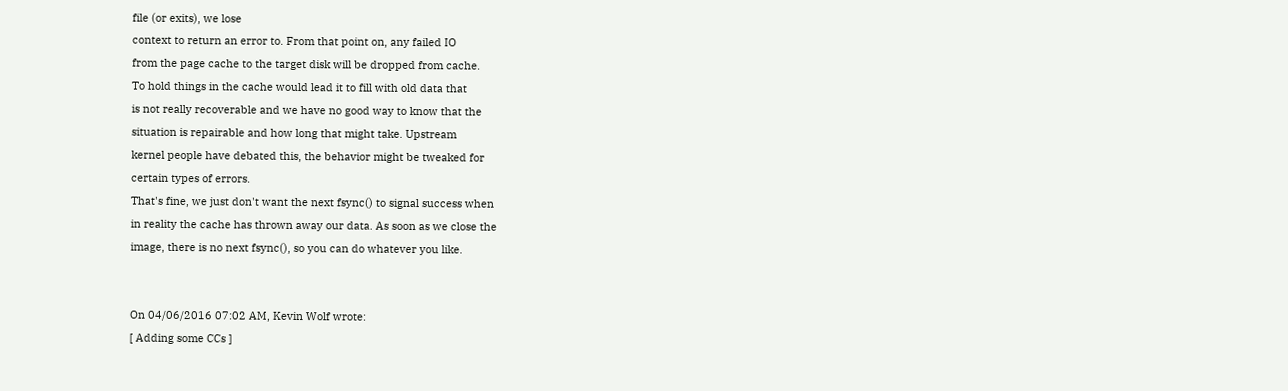file (or exits), we lose
context to return an error to. From that point on, any failed IO
from the page cache to the target disk will be dropped from cache.
To hold things in the cache would lead it to fill with old data that
is not really recoverable and we have no good way to know that the
situation is repairable and how long that might take. Upstream
kernel people have debated this, the behavior might be tweaked for
certain types of errors.
That's fine, we just don't want the next fsync() to signal success when
in reality the cache has thrown away our data. As soon as we close the
image, there is no next fsync(), so you can do whatever you like.


On 04/06/2016 07:02 AM, Kevin Wolf wrote:
[ Adding some CCs ]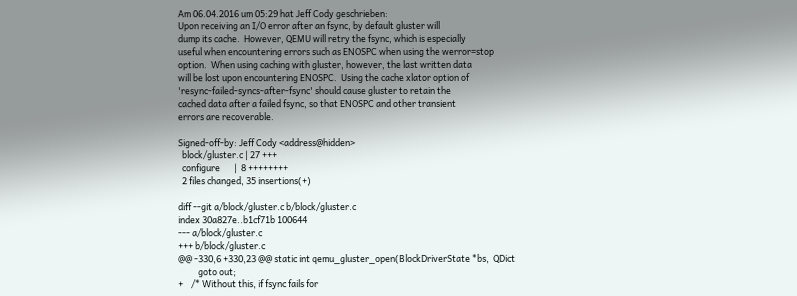Am 06.04.2016 um 05:29 hat Jeff Cody geschrieben:
Upon receiving an I/O error after an fsync, by default gluster will
dump its cache.  However, QEMU will retry the fsync, which is especially
useful when encountering errors such as ENOSPC when using the werror=stop
option.  When using caching with gluster, however, the last written data
will be lost upon encountering ENOSPC.  Using the cache xlator option of
'resync-failed-syncs-after-fsync' should cause gluster to retain the
cached data after a failed fsync, so that ENOSPC and other transient
errors are recoverable.

Signed-off-by: Jeff Cody <address@hidden>
  block/gluster.c | 27 +++
  configure       |  8 ++++++++
  2 files changed, 35 insertions(+)

diff --git a/block/gluster.c b/block/gluster.c
index 30a827e..b1cf71b 100644
--- a/block/gluster.c
+++ b/block/gluster.c
@@ -330,6 +330,23 @@ static int qemu_gluster_open(BlockDriverState *bs,  QDict
          goto out;
+    /* Without this, if fsync fails for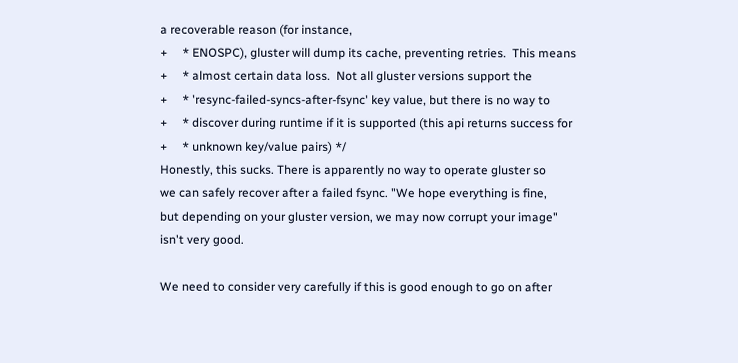a recoverable reason (for instance,
+     * ENOSPC), gluster will dump its cache, preventing retries.  This means
+     * almost certain data loss.  Not all gluster versions support the
+     * 'resync-failed-syncs-after-fsync' key value, but there is no way to
+     * discover during runtime if it is supported (this api returns success for
+     * unknown key/value pairs) */
Honestly, this sucks. There is apparently no way to operate gluster so
we can safely recover after a failed fsync. "We hope everything is fine,
but depending on your gluster version, we may now corrupt your image"
isn't very good.

We need to consider very carefully if this is good enough to go on after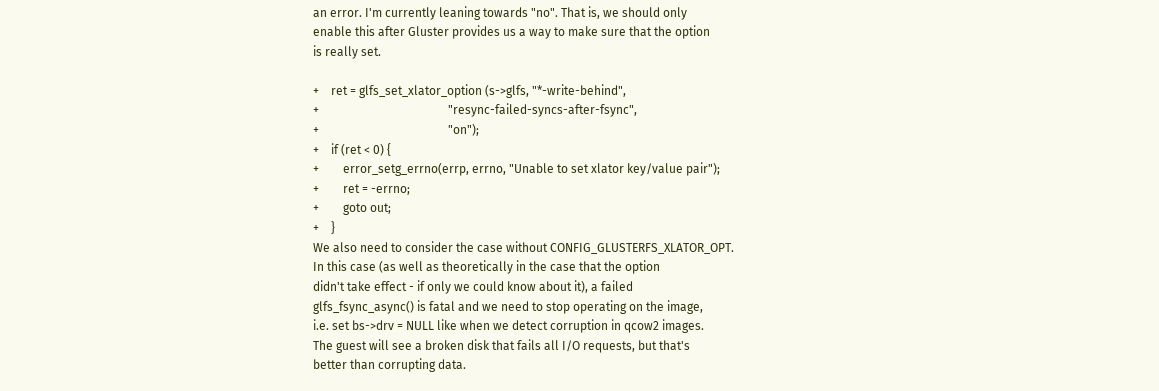an error. I'm currently leaning towards "no". That is, we should only
enable this after Gluster provides us a way to make sure that the option
is really set.

+    ret = glfs_set_xlator_option (s->glfs, "*-write-behind",
+                                           "resync-failed-syncs-after-fsync",
+                                           "on");
+    if (ret < 0) {
+        error_setg_errno(errp, errno, "Unable to set xlator key/value pair");
+        ret = -errno;
+        goto out;
+    }
We also need to consider the case without CONFIG_GLUSTERFS_XLATOR_OPT.
In this case (as well as theoretically in the case that the option
didn't take effect - if only we could know about it), a failed
glfs_fsync_async() is fatal and we need to stop operating on the image,
i.e. set bs->drv = NULL like when we detect corruption in qcow2 images.
The guest will see a broken disk that fails all I/O requests, but that's
better than corrupting data.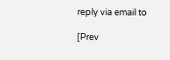reply via email to

[Prev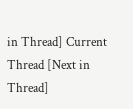in Thread] Current Thread [Next in Thread]